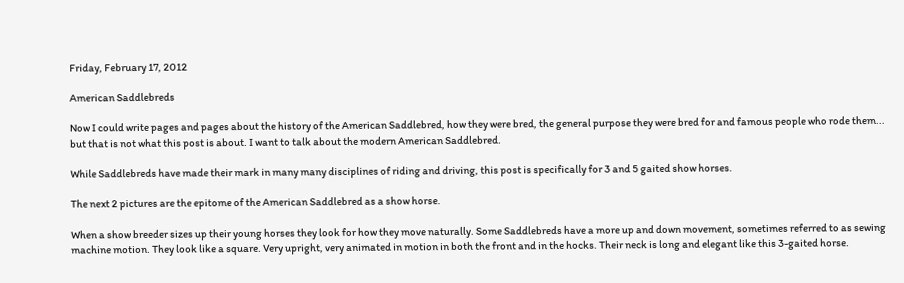Friday, February 17, 2012

American Saddlebreds

Now I could write pages and pages about the history of the American Saddlebred, how they were bred, the general purpose they were bred for and famous people who rode them... but that is not what this post is about. I want to talk about the modern American Saddlebred.

While Saddlebreds have made their mark in many many disciplines of riding and driving, this post is specifically for 3 and 5 gaited show horses.

The next 2 pictures are the epitome of the American Saddlebred as a show horse.

When a show breeder sizes up their young horses they look for how they move naturally. Some Saddlebreds have a more up and down movement, sometimes referred to as sewing machine motion. They look like a square. Very upright, very animated in motion in both the front and in the hocks. Their neck is long and elegant like this 3-gaited horse.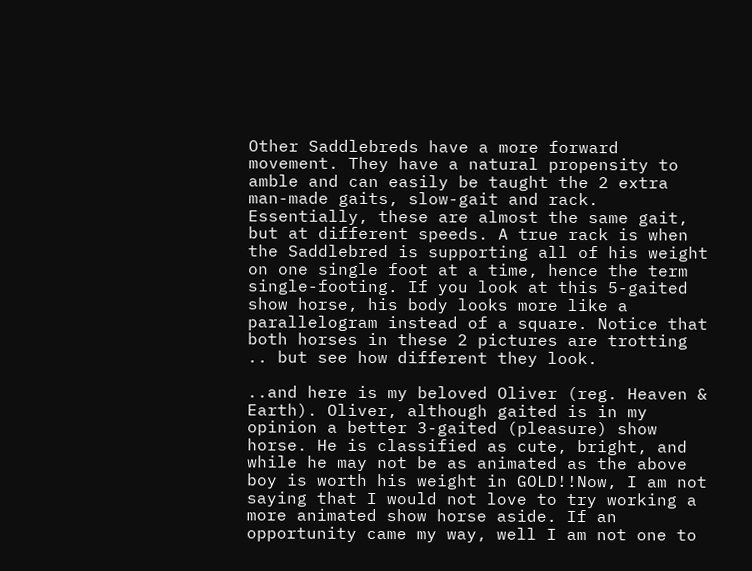Other Saddlebreds have a more forward movement. They have a natural propensity to amble and can easily be taught the 2 extra man-made gaits, slow-gait and rack. Essentially, these are almost the same gait, but at different speeds. A true rack is when the Saddlebred is supporting all of his weight on one single foot at a time, hence the term single-footing. If you look at this 5-gaited show horse, his body looks more like a parallelogram instead of a square. Notice that both horses in these 2 pictures are trotting .. but see how different they look.

..and here is my beloved Oliver (reg. Heaven & Earth). Oliver, although gaited is in my opinion a better 3-gaited (pleasure) show horse. He is classified as cute, bright, and while he may not be as animated as the above boy is worth his weight in GOLD!!Now, I am not saying that I would not love to try working a more animated show horse aside. If an opportunity came my way, well I am not one to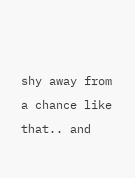shy away from a chance like that.. and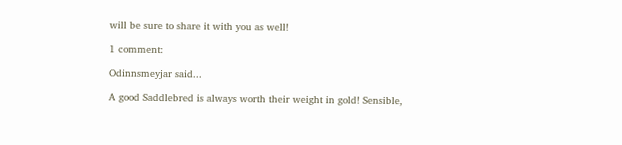will be sure to share it with you as well!

1 comment:

Odinnsmeyjar said...

A good Saddlebred is always worth their weight in gold! Sensible,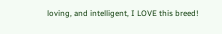loving, and intelligent, I LOVE this breed!